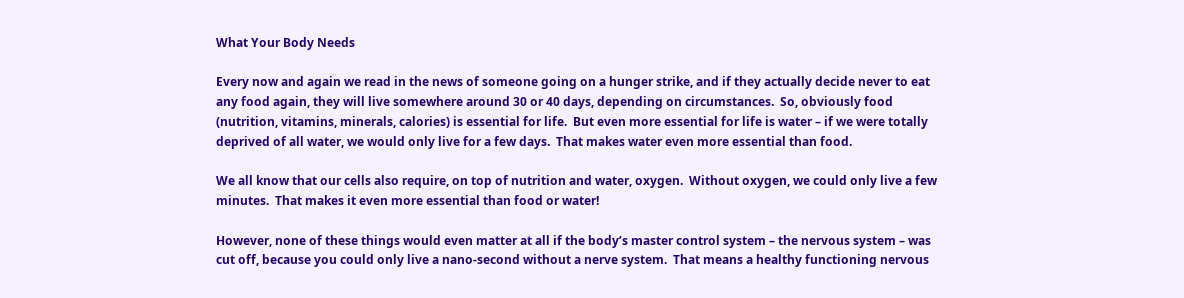What Your Body Needs

Every now and again we read in the news of someone going on a hunger strike, and if they actually decide never to eat any food again, they will live somewhere around 30 or 40 days, depending on circumstances.  So, obviously food (nutrition, vitamins, minerals, calories) is essential for life.  But even more essential for life is water – if we were totally deprived of all water, we would only live for a few days.  That makes water even more essential than food.

We all know that our cells also require, on top of nutrition and water, oxygen.  Without oxygen, we could only live a few minutes.  That makes it even more essential than food or water!

However, none of these things would even matter at all if the body’s master control system – the nervous system – was cut off, because you could only live a nano-second without a nerve system.  That means a healthy functioning nervous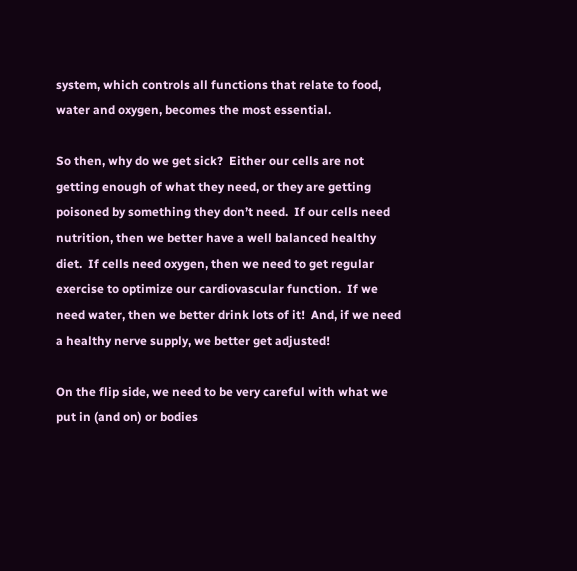system, which controls all functions that relate to food, water and oxygen, becomes the most essential.

So then, why do we get sick?  Either our cells are not getting enough of what they need, or they are getting poisoned by something they don’t need.  If our cells need nutrition, then we better have a well balanced healthy diet.  If cells need oxygen, then we need to get regular exercise to optimize our cardiovascular function.  If we need water, then we better drink lots of it!  And, if we need a healthy nerve supply, we better get adjusted!

On the flip side, we need to be very careful with what we put in (and on) or bodies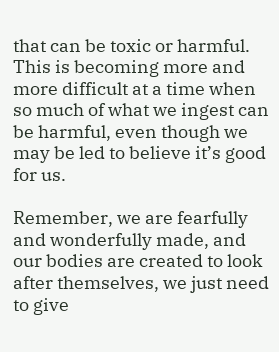that can be toxic or harmful.  This is becoming more and more difficult at a time when so much of what we ingest can be harmful, even though we may be led to believe it’s good for us.

Remember, we are fearfully and wonderfully made, and our bodies are created to look after themselves, we just need to give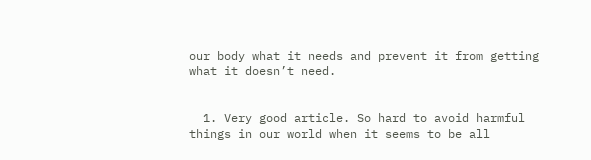our body what it needs and prevent it from getting what it doesn’t need.


  1. Very good article. So hard to avoid harmful things in our world when it seems to be all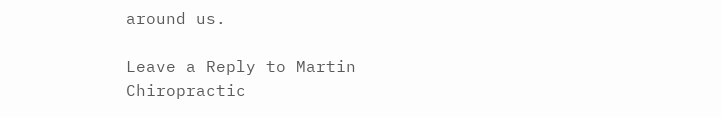around us.

Leave a Reply to Martin Chiropractic